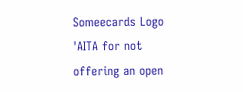Someecards Logo
'AITA for not offering an open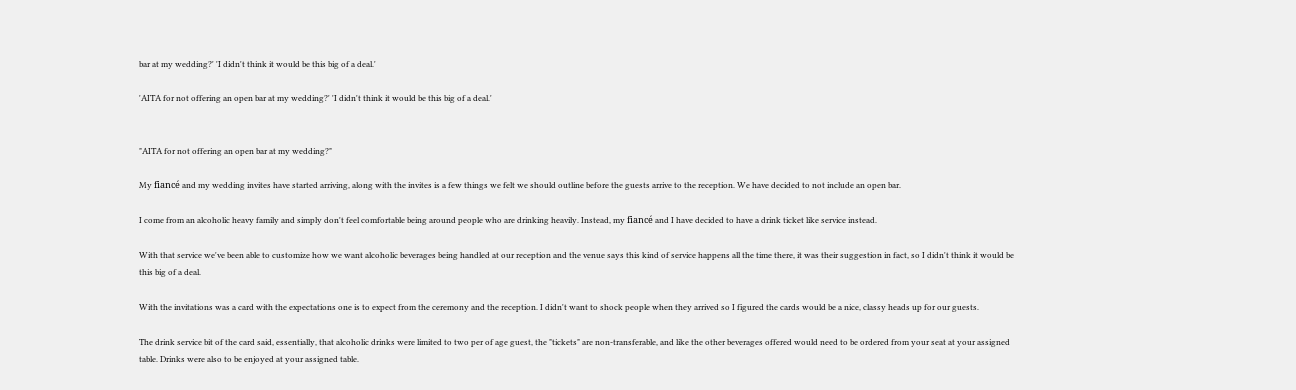bar at my wedding?' 'I didn't think it would be this big of a deal.'

'AITA for not offering an open bar at my wedding?' 'I didn't think it would be this big of a deal.'


"AITA for not offering an open bar at my wedding?"

My fiancé and my wedding invites have started arriving, along with the invites is a few things we felt we should outline before the guests arrive to the reception. We have decided to not include an open bar.

I come from an alcoholic heavy family and simply don't feel comfortable being around people who are drinking heavily. Instead, my fiancé and I have decided to have a drink ticket like service instead.

With that service we've been able to customize how we want alcoholic beverages being handled at our reception and the venue says this kind of service happens all the time there, it was their suggestion in fact, so I didn't think it would be this big of a deal.

With the invitations was a card with the expectations one is to expect from the ceremony and the reception. I didn't want to shock people when they arrived so I figured the cards would be a nice, classy heads up for our guests.

The drink service bit of the card said, essentially, that alcoholic drinks were limited to two per of age guest, the "tickets" are non-transferable, and like the other beverages offered would need to be ordered from your seat at your assigned table. Drinks were also to be enjoyed at your assigned table.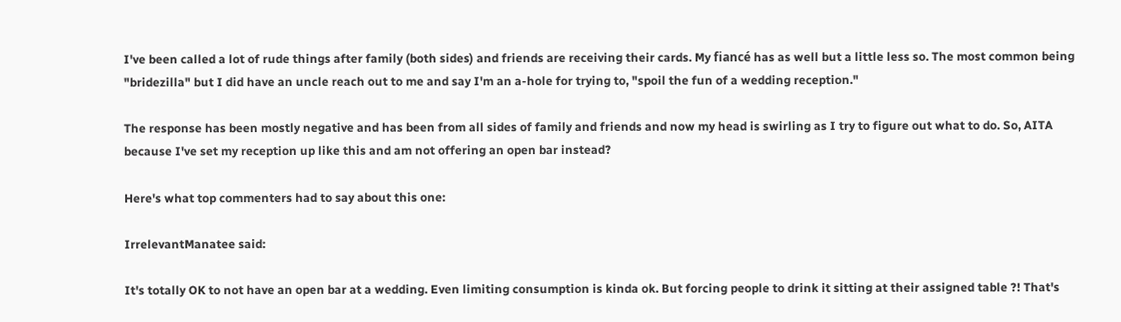I've been called a lot of rude things after family (both sides) and friends are receiving their cards. My fiancé has as well but a little less so. The most common being "bridezilla" but I did have an uncle reach out to me and say I'm an a-hole for trying to, "spoil the fun of a wedding reception."

The response has been mostly negative and has been from all sides of family and friends and now my head is swirling as I try to figure out what to do. So, AITA because I've set my reception up like this and am not offering an open bar instead?

Here's what top commenters had to say about this one:

IrrelevantManatee said:

It's totally OK to not have an open bar at a wedding. Even limiting consumption is kinda ok. But forcing people to drink it sitting at their assigned table ?! That's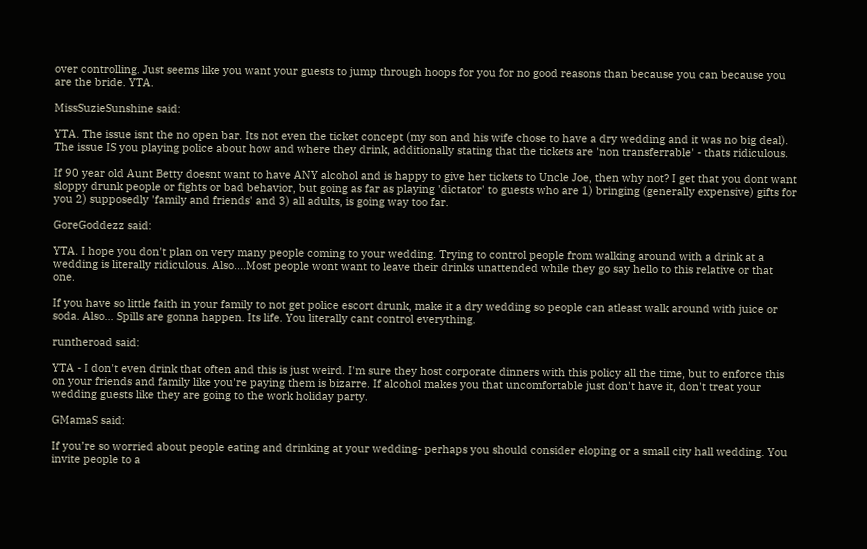over controlling. Just seems like you want your guests to jump through hoops for you for no good reasons than because you can because you are the bride. YTA.

MissSuzieSunshine said:

YTA. The issue isnt the no open bar. Its not even the ticket concept (my son and his wife chose to have a dry wedding and it was no big deal). The issue IS you playing police about how and where they drink, additionally stating that the tickets are 'non transferrable' - thats ridiculous.

If 90 year old Aunt Betty doesnt want to have ANY alcohol and is happy to give her tickets to Uncle Joe, then why not? I get that you dont want sloppy drunk people or fights or bad behavior, but going as far as playing 'dictator' to guests who are 1) bringing (generally expensive) gifts for you 2) supposedly 'family and friends' and 3) all adults, is going way too far.

GoreGoddezz said:

YTA. I hope you don't plan on very many people coming to your wedding. Trying to control people from walking around with a drink at a wedding is literally ridiculous. Also....Most people wont want to leave their drinks unattended while they go say hello to this relative or that one.

If you have so little faith in your family to not get police escort drunk, make it a dry wedding so people can atleast walk around with juice or soda. Also... Spills are gonna happen. Its life. You literally cant control everything.

runtheroad said:

YTA - I don't even drink that often and this is just weird. I'm sure they host corporate dinners with this policy all the time, but to enforce this on your friends and family like you're paying them is bizarre. If alcohol makes you that uncomfortable just don't have it, don't treat your wedding guests like they are going to the work holiday party.

GMamaS said:

If you’re so worried about people eating and drinking at your wedding- perhaps you should consider eloping or a small city hall wedding. You invite people to a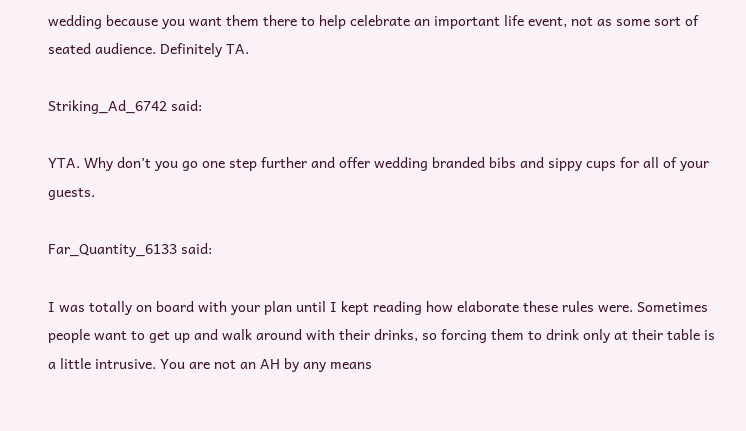wedding because you want them there to help celebrate an important life event, not as some sort of seated audience. Definitely TA.

Striking_Ad_6742 said:

YTA. Why don’t you go one step further and offer wedding branded bibs and sippy cups for all of your guests.

Far_Quantity_6133 said:

I was totally on board with your plan until I kept reading how elaborate these rules were. Sometimes people want to get up and walk around with their drinks, so forcing them to drink only at their table is a little intrusive. You are not an AH by any means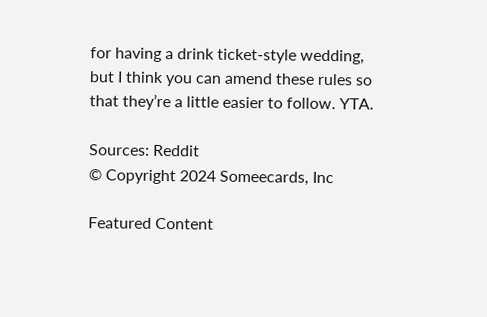for having a drink ticket-style wedding, but I think you can amend these rules so that they’re a little easier to follow. YTA.

Sources: Reddit
© Copyright 2024 Someecards, Inc

Featured Content